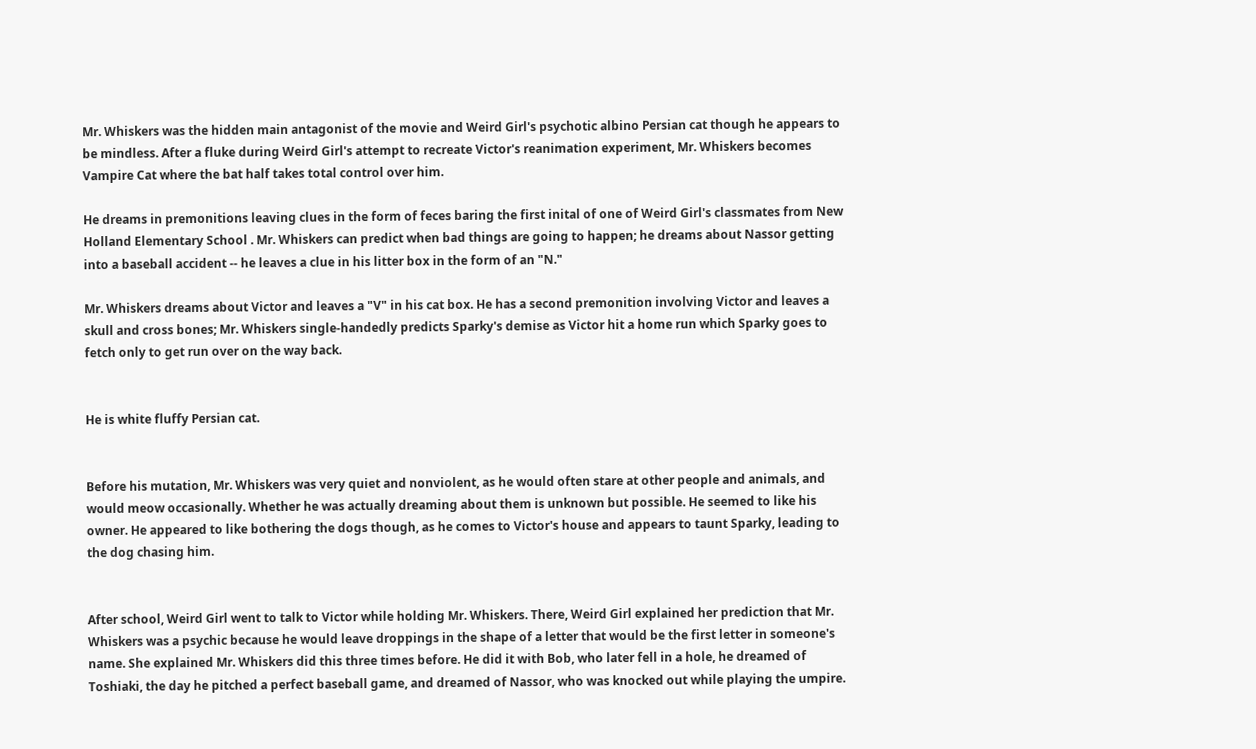Mr. Whiskers was the hidden main antagonist of the movie and Weird Girl's psychotic albino Persian cat though he appears to be mindless. After a fluke during Weird Girl's attempt to recreate Victor's reanimation experiment, Mr. Whiskers becomes Vampire Cat where the bat half takes total control over him.

He dreams in premonitions leaving clues in the form of feces baring the first inital of one of Weird Girl's classmates from New Holland Elementary School . Mr. Whiskers can predict when bad things are going to happen; he dreams about Nassor getting into a baseball accident -- he leaves a clue in his litter box in the form of an "N."

Mr. Whiskers dreams about Victor and leaves a "V" in his cat box. He has a second premonition involving Victor and leaves a skull and cross bones; Mr. Whiskers single-handedly predicts Sparky's demise as Victor hit a home run which Sparky goes to fetch only to get run over on the way back.


He is white fluffy Persian cat.


Before his mutation, Mr. Whiskers was very quiet and nonviolent, as he would often stare at other people and animals, and would meow occasionally. Whether he was actually dreaming about them is unknown but possible. He seemed to like his owner. He appeared to like bothering the dogs though, as he comes to Victor's house and appears to taunt Sparky, leading to the dog chasing him.


After school, Weird Girl went to talk to Victor while holding Mr. Whiskers. There, Weird Girl explained her prediction that Mr. Whiskers was a psychic because he would leave droppings in the shape of a letter that would be the first letter in someone's name. She explained Mr. Whiskers did this three times before. He did it with Bob, who later fell in a hole, he dreamed of Toshiaki, the day he pitched a perfect baseball game, and dreamed of Nassor, who was knocked out while playing the umpire.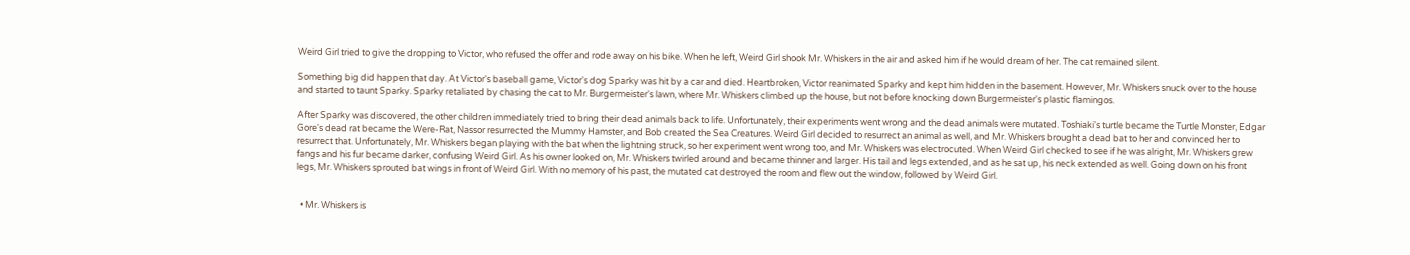Weird Girl tried to give the dropping to Victor, who refused the offer and rode away on his bike. When he left, Weird Girl shook Mr. Whiskers in the air and asked him if he would dream of her. The cat remained silent.

Something big did happen that day. At Victor's baseball game, Victor's dog Sparky was hit by a car and died. Heartbroken, Victor reanimated Sparky and kept him hidden in the basement. However, Mr. Whiskers snuck over to the house and started to taunt Sparky. Sparky retaliated by chasing the cat to Mr. Burgermeister's lawn, where Mr. Whiskers climbed up the house, but not before knocking down Burgermeister's plastic flamingos.

After Sparky was discovered, the other children immediately tried to bring their dead animals back to life. Unfortunately, their experiments went wrong and the dead animals were mutated. Toshiaki's turtle became the Turtle Monster, Edgar Gore's dead rat became the Were-Rat, Nassor resurrected the Mummy Hamster, and Bob created the Sea Creatures. Weird Girl decided to resurrect an animal as well, and Mr. Whiskers brought a dead bat to her and convinced her to resurrect that. Unfortunately, Mr. Whiskers began playing with the bat when the lightning struck, so her experiment went wrong too, and Mr. Whiskers was electrocuted. When Weird Girl checked to see if he was alright, Mr. Whiskers grew fangs and his fur became darker, confusing Weird Girl. As his owner looked on, Mr. Whiskers twirled around and became thinner and larger. His tail and legs extended, and as he sat up, his neck extended as well. Going down on his front legs, Mr. Whiskers sprouted bat wings in front of Weird Girl. With no memory of his past, the mutated cat destroyed the room and flew out the window, followed by Weird Girl.


  • Mr. Whiskers is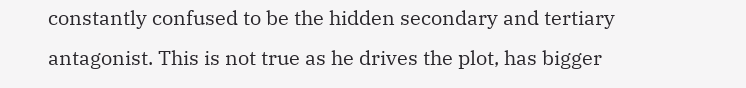constantly confused to be the hidden secondary and tertiary antagonist. This is not true as he drives the plot, has bigger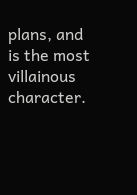plans, and is the most villainous character.